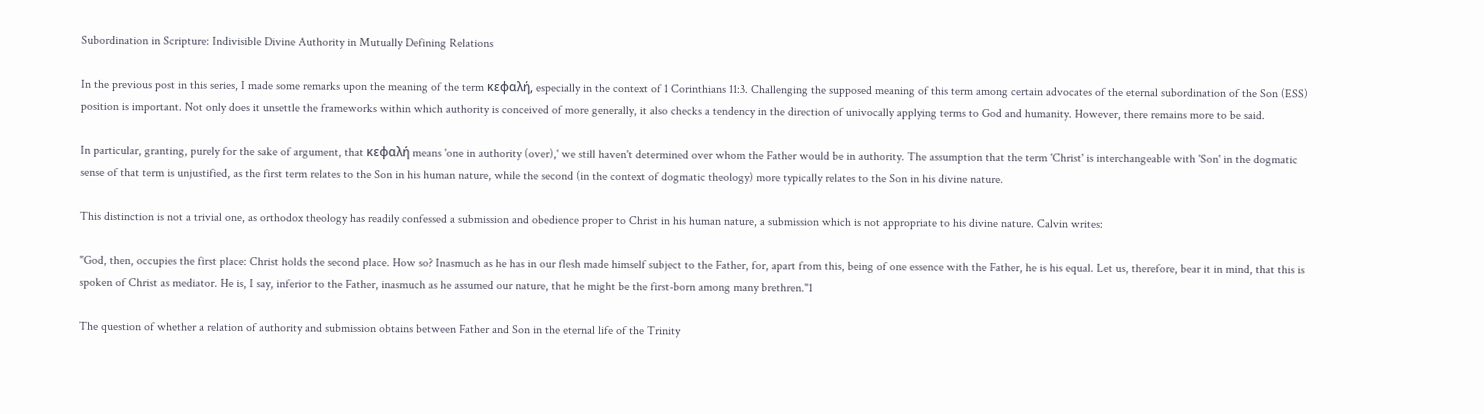Subordination in Scripture: Indivisible Divine Authority in Mutually Defining Relations

In the previous post in this series, I made some remarks upon the meaning of the term κεφαλή, especially in the context of 1 Corinthians 11:3. Challenging the supposed meaning of this term among certain advocates of the eternal subordination of the Son (ESS) position is important. Not only does it unsettle the frameworks within which authority is conceived of more generally, it also checks a tendency in the direction of univocally applying terms to God and humanity. However, there remains more to be said.

In particular, granting, purely for the sake of argument, that κεφαλή means 'one in authority (over),' we still haven't determined over whom the Father would be in authority. The assumption that the term 'Christ' is interchangeable with 'Son' in the dogmatic sense of that term is unjustified, as the first term relates to the Son in his human nature, while the second (in the context of dogmatic theology) more typically relates to the Son in his divine nature.

This distinction is not a trivial one, as orthodox theology has readily confessed a submission and obedience proper to Christ in his human nature, a submission which is not appropriate to his divine nature. Calvin writes:

"God, then, occupies the first place: Christ holds the second place. How so? Inasmuch as he has in our flesh made himself subject to the Father, for, apart from this, being of one essence with the Father, he is his equal. Let us, therefore, bear it in mind, that this is spoken of Christ as mediator. He is, I say, inferior to the Father, inasmuch as he assumed our nature, that he might be the first-born among many brethren."1

The question of whether a relation of authority and submission obtains between Father and Son in the eternal life of the Trinity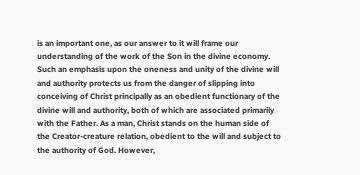is an important one, as our answer to it will frame our understanding of the work of the Son in the divine economy. Such an emphasis upon the oneness and unity of the divine will and authority protects us from the danger of slipping into conceiving of Christ principally as an obedient functionary of the divine will and authority, both of which are associated primarily with the Father. As a man, Christ stands on the human side of the Creator-creature relation, obedient to the will and subject to the authority of God. However,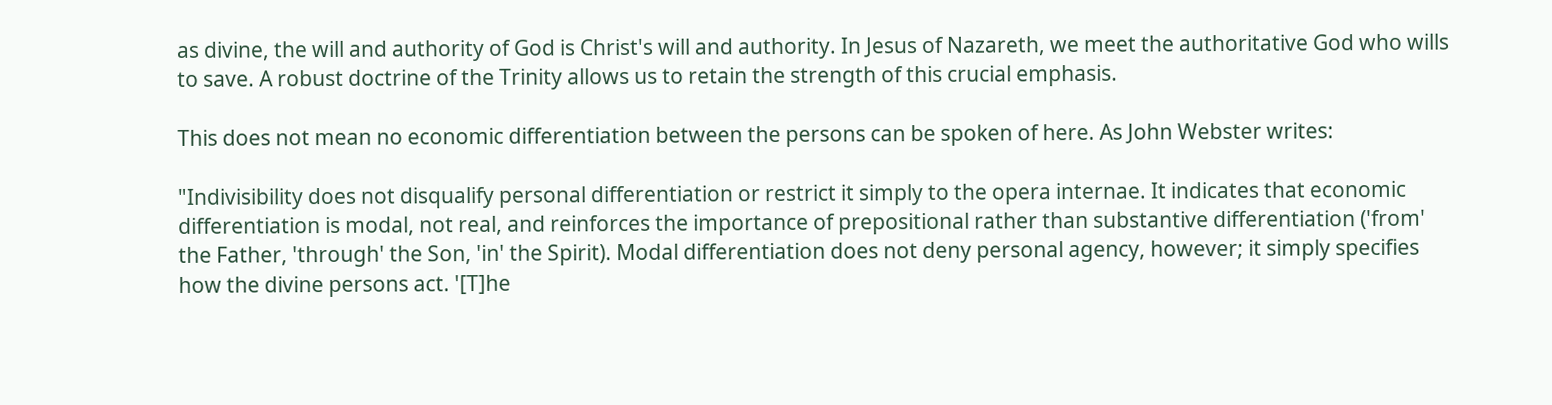as divine, the will and authority of God is Christ's will and authority. In Jesus of Nazareth, we meet the authoritative God who wills to save. A robust doctrine of the Trinity allows us to retain the strength of this crucial emphasis.

This does not mean no economic differentiation between the persons can be spoken of here. As John Webster writes:

"Indivisibility does not disqualify personal differentiation or restrict it simply to the opera internae. It indicates that economic differentiation is modal, not real, and reinforces the importance of prepositional rather than substantive differentiation ('from' the Father, 'through' the Son, 'in' the Spirit). Modal differentiation does not deny personal agency, however; it simply specifies how the divine persons act. '[T]he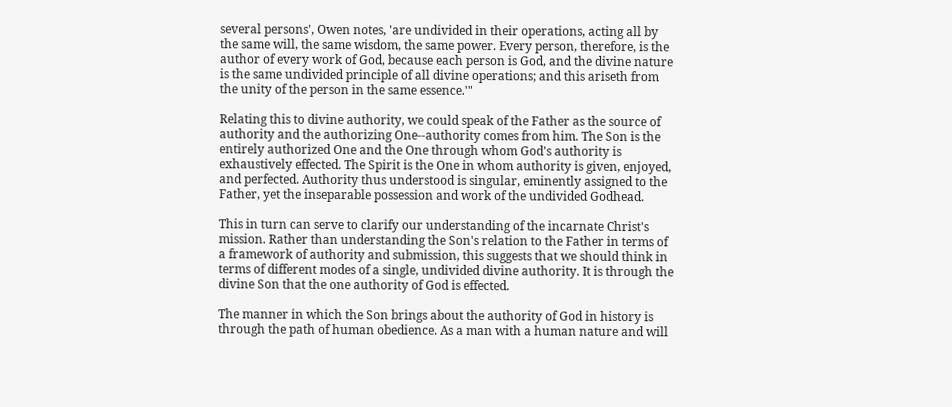several persons', Owen notes, 'are undivided in their operations, acting all by the same will, the same wisdom, the same power. Every person, therefore, is the author of every work of God, because each person is God, and the divine nature is the same undivided principle of all divine operations; and this ariseth from the unity of the person in the same essence.'"

Relating this to divine authority, we could speak of the Father as the source of authority and the authorizing One--authority comes from him. The Son is the entirely authorized One and the One through whom God's authority is exhaustively effected. The Spirit is the One in whom authority is given, enjoyed, and perfected. Authority thus understood is singular, eminently assigned to the Father, yet the inseparable possession and work of the undivided Godhead.

This in turn can serve to clarify our understanding of the incarnate Christ's mission. Rather than understanding the Son's relation to the Father in terms of a framework of authority and submission, this suggests that we should think in terms of different modes of a single, undivided divine authority. It is through the divine Son that the one authority of God is effected.

The manner in which the Son brings about the authority of God in history is through the path of human obedience. As a man with a human nature and will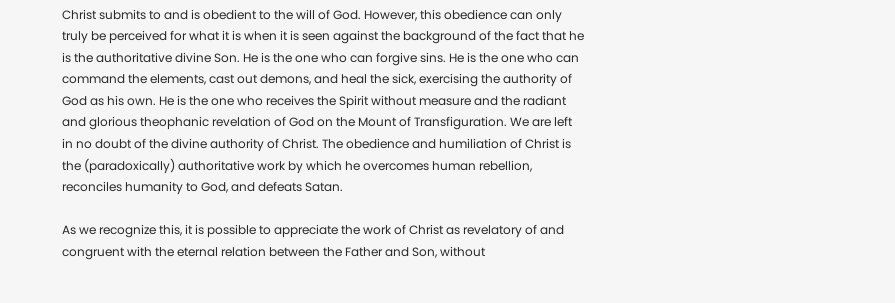Christ submits to and is obedient to the will of God. However, this obedience can only truly be perceived for what it is when it is seen against the background of the fact that he is the authoritative divine Son. He is the one who can forgive sins. He is the one who can command the elements, cast out demons, and heal the sick, exercising the authority of God as his own. He is the one who receives the Spirit without measure and the radiant and glorious theophanic revelation of God on the Mount of Transfiguration. We are left in no doubt of the divine authority of Christ. The obedience and humiliation of Christ is the (paradoxically) authoritative work by which he overcomes human rebellion, reconciles humanity to God, and defeats Satan.

As we recognize this, it is possible to appreciate the work of Christ as revelatory of and congruent with the eternal relation between the Father and Son, without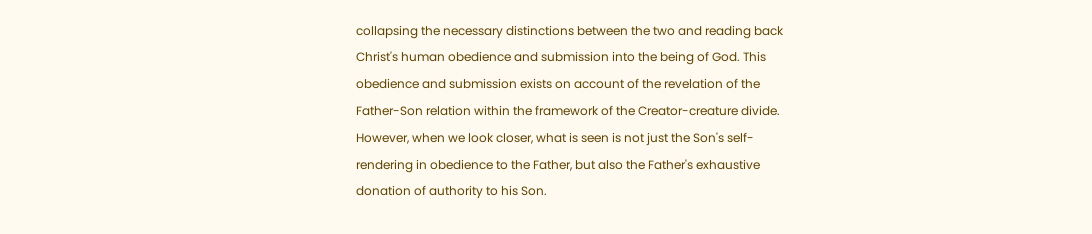collapsing the necessary distinctions between the two and reading back Christ's human obedience and submission into the being of God. This obedience and submission exists on account of the revelation of the Father-Son relation within the framework of the Creator-creature divide. However, when we look closer, what is seen is not just the Son's self-rendering in obedience to the Father, but also the Father's exhaustive donation of authority to his Son.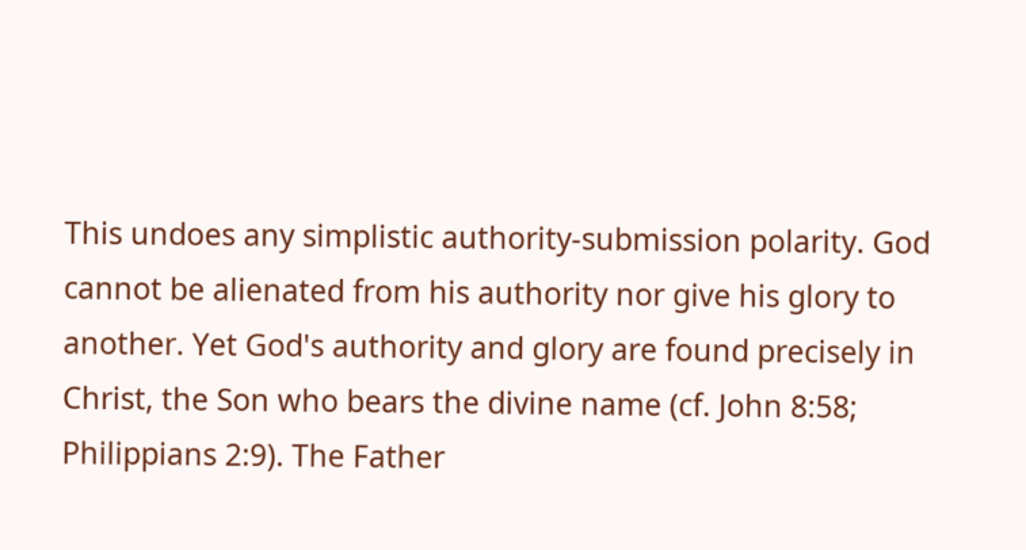This undoes any simplistic authority-submission polarity. God cannot be alienated from his authority nor give his glory to another. Yet God's authority and glory are found precisely in Christ, the Son who bears the divine name (cf. John 8:58; Philippians 2:9). The Father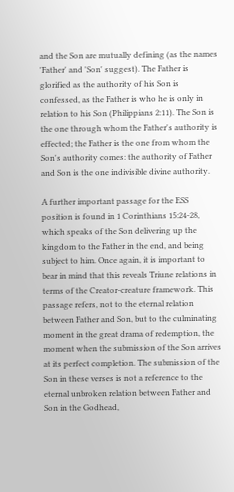and the Son are mutually defining (as the names 'Father' and 'Son' suggest). The Father is glorified as the authority of his Son is confessed, as the Father is who he is only in relation to his Son (Philippians 2:11). The Son is the one through whom the Father's authority is effected; the Father is the one from whom the Son's authority comes: the authority of Father and Son is the one indivisible divine authority.

A further important passage for the ESS position is found in 1 Corinthians 15:24-28, which speaks of the Son delivering up the kingdom to the Father in the end, and being subject to him. Once again, it is important to bear in mind that this reveals Triune relations in terms of the Creator-creature framework. This passage refers, not to the eternal relation between Father and Son, but to the culminating moment in the great drama of redemption, the moment when the submission of the Son arrives at its perfect completion. The submission of the Son in these verses is not a reference to the eternal unbroken relation between Father and Son in the Godhead,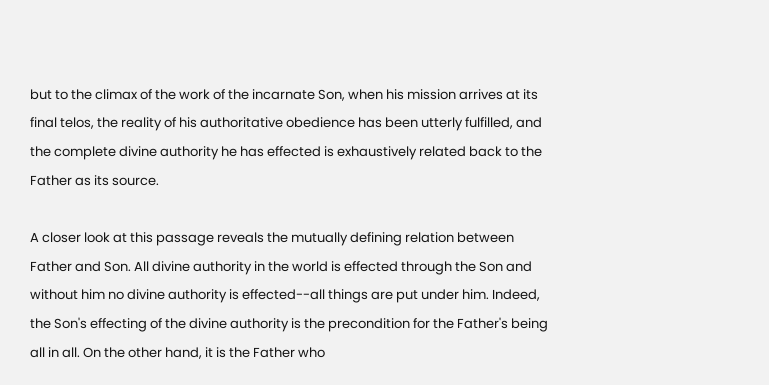but to the climax of the work of the incarnate Son, when his mission arrives at its final telos, the reality of his authoritative obedience has been utterly fulfilled, and the complete divine authority he has effected is exhaustively related back to the Father as its source.

A closer look at this passage reveals the mutually defining relation between Father and Son. All divine authority in the world is effected through the Son and without him no divine authority is effected--all things are put under him. Indeed, the Son's effecting of the divine authority is the precondition for the Father's being all in all. On the other hand, it is the Father who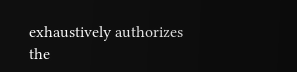exhaustively authorizes the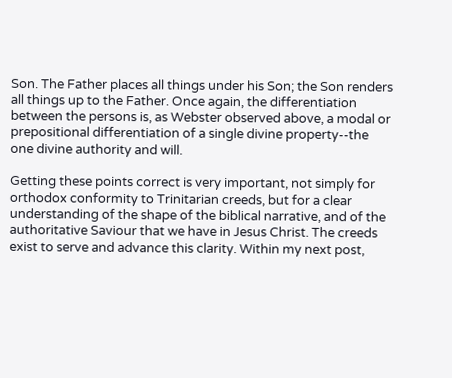Son. The Father places all things under his Son; the Son renders all things up to the Father. Once again, the differentiation between the persons is, as Webster observed above, a modal or prepositional differentiation of a single divine property--the one divine authority and will.

Getting these points correct is very important, not simply for orthodox conformity to Trinitarian creeds, but for a clear understanding of the shape of the biblical narrative, and of the authoritative Saviour that we have in Jesus Christ. The creeds exist to serve and advance this clarity. Within my next post,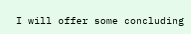I will offer some concluding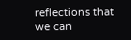reflections that we can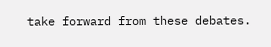take forward from these debates.